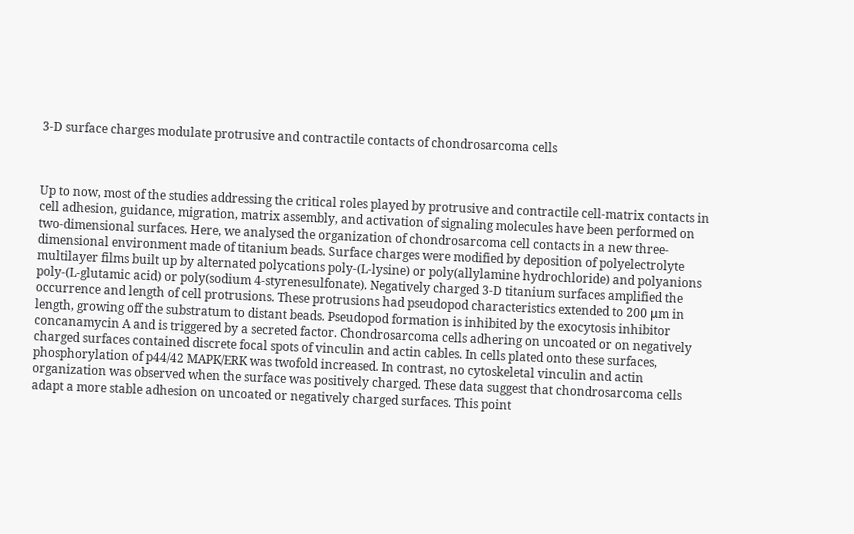3-D surface charges modulate protrusive and contractile contacts of chondrosarcoma cells



Up to now, most of the studies addressing the critical roles played by protrusive and contractile cell-matrix contacts in cell adhesion, guidance, migration, matrix assembly, and activation of signaling molecules have been performed on two-dimensional surfaces. Here, we analysed the organization of chondrosarcoma cell contacts in a new three-dimensional environment made of titanium beads. Surface charges were modified by deposition of polyelectrolyte multilayer films built up by alternated polycations poly-(L-lysine) or poly(allylamine hydrochloride) and polyanions poly-(L-glutamic acid) or poly(sodium 4-styrenesulfonate). Negatively charged 3-D titanium surfaces amplified the occurrence and length of cell protrusions. These protrusions had pseudopod characteristics extended to 200 μm in length, growing off the substratum to distant beads. Pseudopod formation is inhibited by the exocytosis inhibitor concanamycin A and is triggered by a secreted factor. Chondrosarcoma cells adhering on uncoated or on negatively charged surfaces contained discrete focal spots of vinculin and actin cables. In cells plated onto these surfaces, phosphorylation of p44/42 MAPK/ERK was twofold increased. In contrast, no cytoskeletal vinculin and actin organization was observed when the surface was positively charged. These data suggest that chondrosarcoma cells adapt a more stable adhesion on uncoated or negatively charged surfaces. This point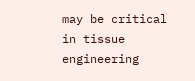may be critical in tissue engineering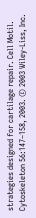strategies designed for cartilage repair. Cell Motil. Cytoskeleton 56:147–158, 2003. © 2003 Wiley-Liss, Inc.